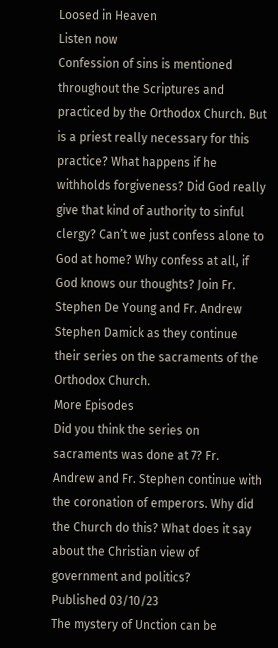Loosed in Heaven
Listen now
Confession of sins is mentioned throughout the Scriptures and practiced by the Orthodox Church. But is a priest really necessary for this practice? What happens if he withholds forgiveness? Did God really give that kind of authority to sinful clergy? Can’t we just confess alone to God at home? Why confess at all, if God knows our thoughts? Join Fr. Stephen De Young and Fr. Andrew Stephen Damick as they continue their series on the sacraments of the Orthodox Church.
More Episodes
Did you think the series on sacraments was done at 7? Fr. Andrew and Fr. Stephen continue with the coronation of emperors. Why did the Church do this? What does it say about the Christian view of government and politics?
Published 03/10/23
The mystery of Unction can be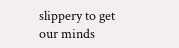slippery to get our minds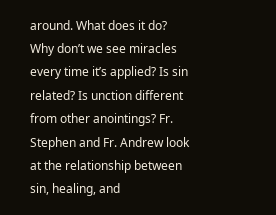around. What does it do? Why don’t we see miracles every time it’s applied? Is sin related? Is unction different from other anointings? Fr. Stephen and Fr. Andrew look at the relationship between sin, healing, and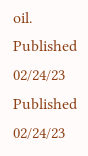oil.
Published 02/24/23
Published 02/24/23